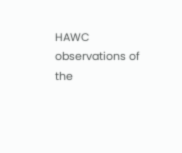HAWC observations of the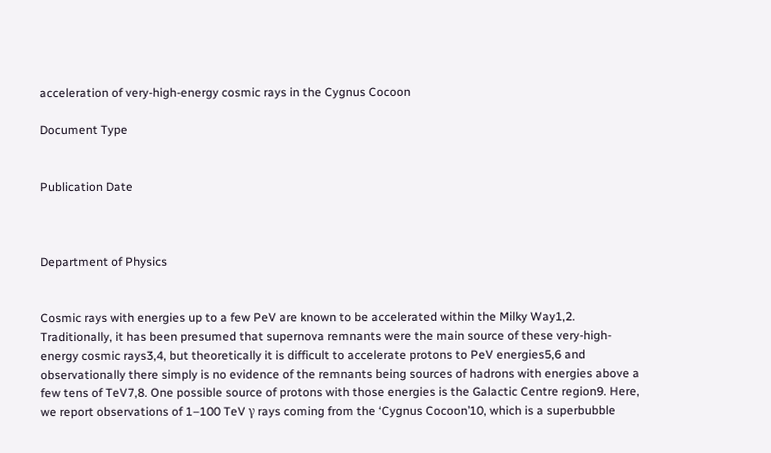acceleration of very-high-energy cosmic rays in the Cygnus Cocoon

Document Type


Publication Date



Department of Physics


Cosmic rays with energies up to a few PeV are known to be accelerated within the Milky Way1,2. Traditionally, it has been presumed that supernova remnants were the main source of these very-high-energy cosmic rays3,4, but theoretically it is difficult to accelerate protons to PeV energies5,6 and observationally there simply is no evidence of the remnants being sources of hadrons with energies above a few tens of TeV7,8. One possible source of protons with those energies is the Galactic Centre region9. Here, we report observations of 1–100 TeV γ rays coming from the ‘Cygnus Cocoon’10, which is a superbubble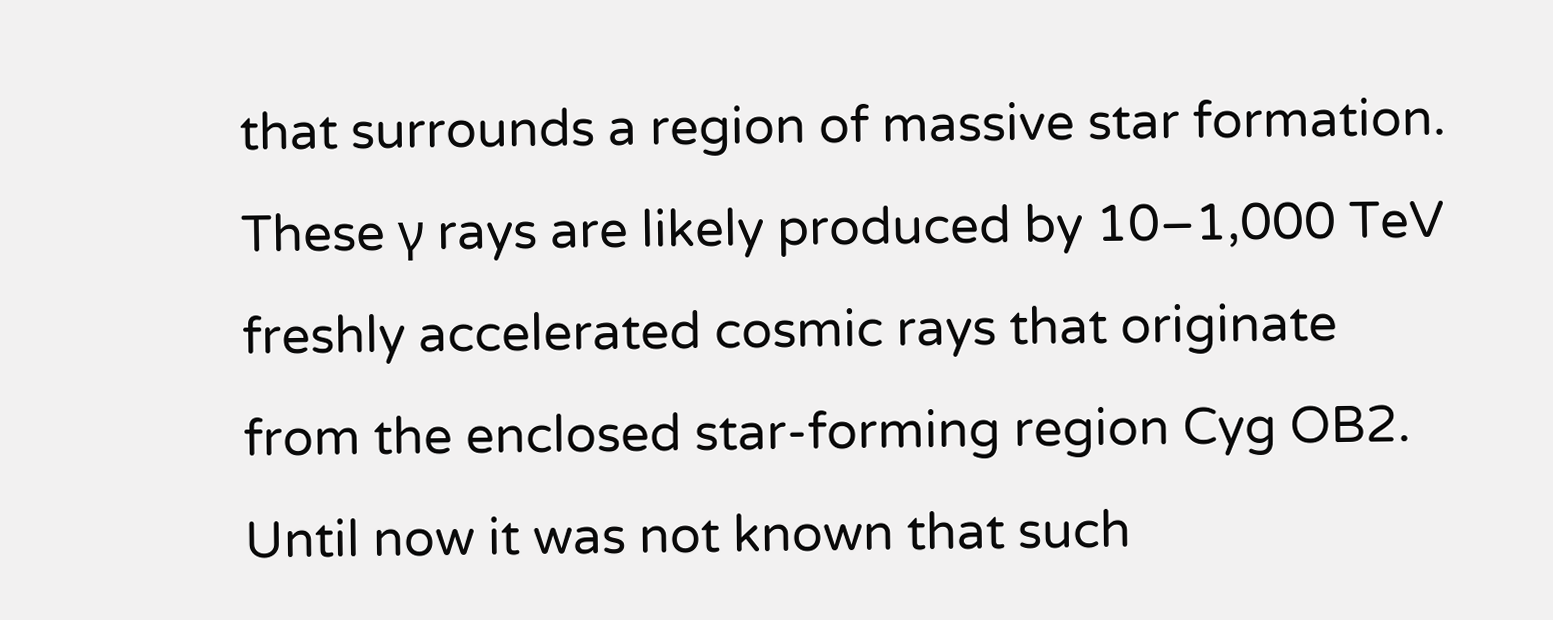that surrounds a region of massive star formation. These γ rays are likely produced by 10–1,000 TeV freshly accelerated cosmic rays that originate from the enclosed star-forming region Cyg OB2. Until now it was not known that such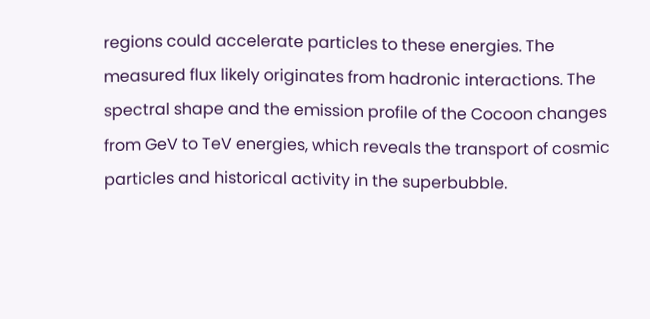regions could accelerate particles to these energies. The measured flux likely originates from hadronic interactions. The spectral shape and the emission profile of the Cocoon changes from GeV to TeV energies, which reveals the transport of cosmic particles and historical activity in the superbubble.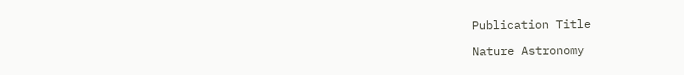Publication Title

Nature Astronomy